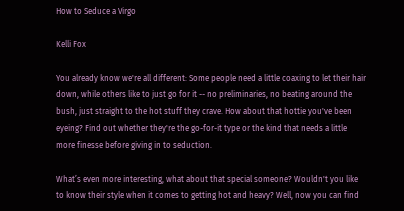How to Seduce a Virgo

Kelli Fox

You already know we're all different: Some people need a little coaxing to let their hair down, while others like to just go for it -- no preliminaries, no beating around the bush, just straight to the hot stuff they crave. How about that hottie you've been eyeing? Find out whether they're the go-for-it type or the kind that needs a little more finesse before giving in to seduction.

What’s even more interesting, what about that special someone? Wouldn't you like to know their style when it comes to getting hot and heavy? Well, now you can find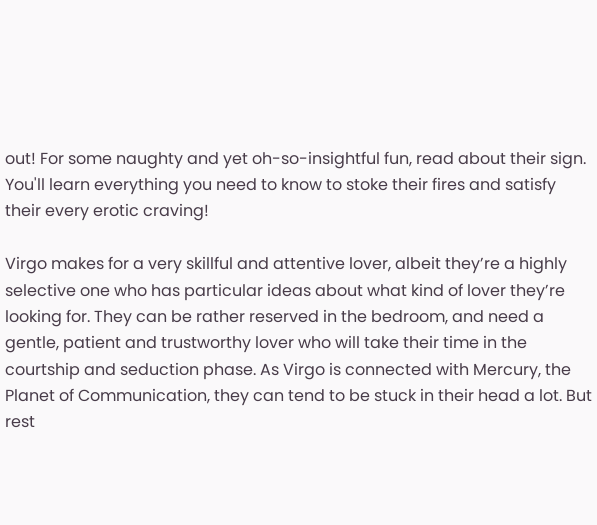out! For some naughty and yet oh-so-insightful fun, read about their sign. You'll learn everything you need to know to stoke their fires and satisfy their every erotic craving!

Virgo makes for a very skillful and attentive lover, albeit they’re a highly selective one who has particular ideas about what kind of lover they’re looking for. They can be rather reserved in the bedroom, and need a gentle, patient and trustworthy lover who will take their time in the courtship and seduction phase. As Virgo is connected with Mercury, the Planet of Communication, they can tend to be stuck in their head a lot. But rest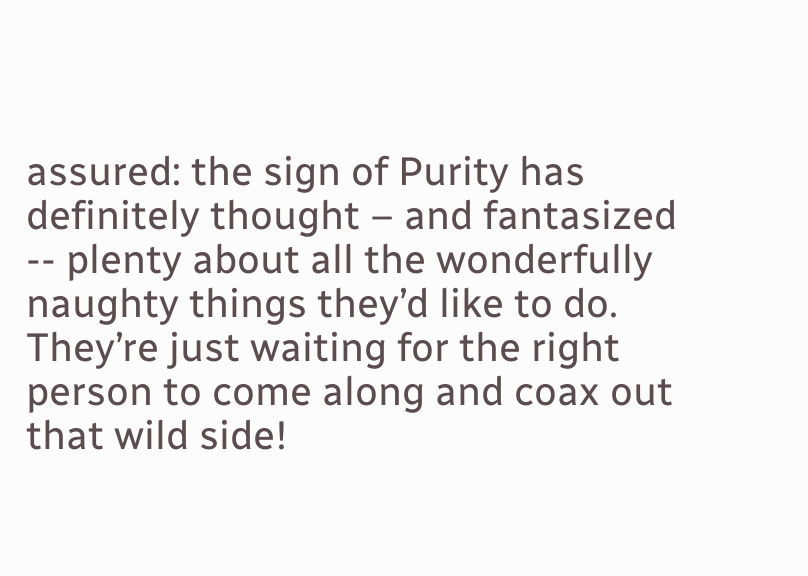assured: the sign of Purity has definitely thought – and fantasized -- plenty about all the wonderfully naughty things they’d like to do. They’re just waiting for the right person to come along and coax out that wild side!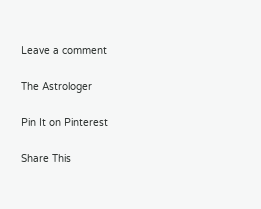Leave a comment

The Astrologer

Pin It on Pinterest

Share This